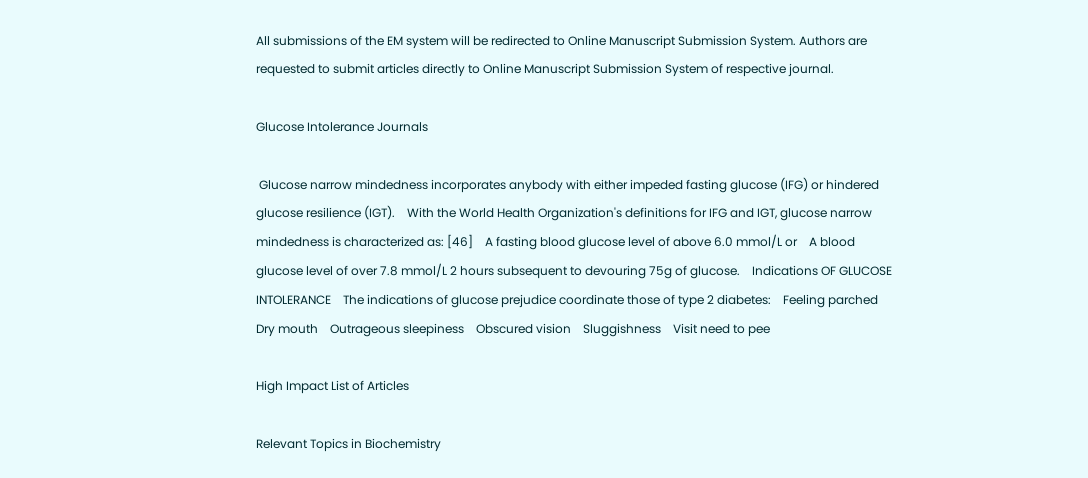All submissions of the EM system will be redirected to Online Manuscript Submission System. Authors are requested to submit articles directly to Online Manuscript Submission System of respective journal.

Glucose Intolerance Journals

 Glucose narrow mindedness incorporates anybody with either impeded fasting glucose (IFG) or hindered glucose resilience (IGT).    With the World Health Organization's definitions for IFG and IGT, glucose narrow mindedness is characterized as: [46]    A fasting blood glucose level of above 6.0 mmol/L or    A blood glucose level of over 7.8 mmol/L 2 hours subsequent to devouring 75g of glucose.    Indications OF GLUCOSE INTOLERANCE    The indications of glucose prejudice coordinate those of type 2 diabetes:    Feeling parched    Dry mouth    Outrageous sleepiness    Obscured vision    Sluggishness    Visit need to pee

High Impact List of Articles

Relevant Topics in Biochemistry